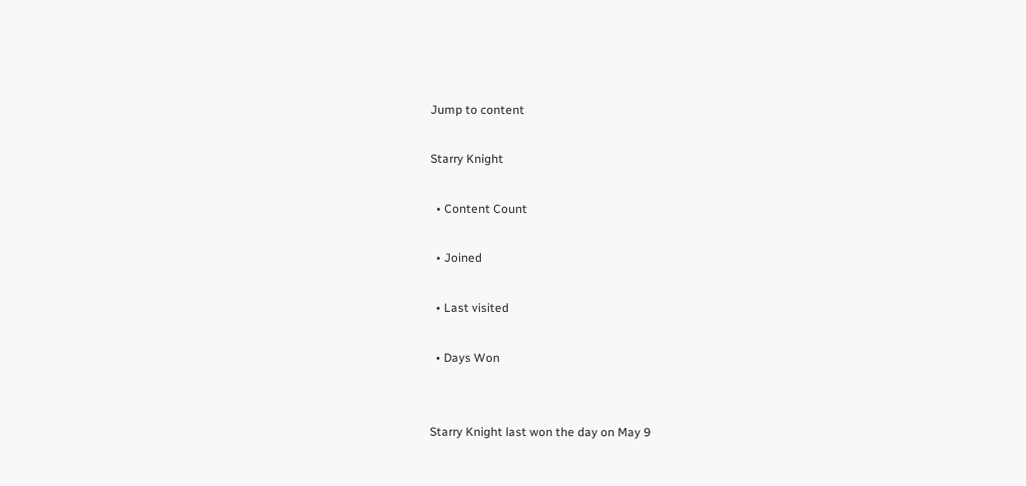Jump to content

Starry Knight

  • Content Count

  • Joined

  • Last visited

  • Days Won


Starry Knight last won the day on May 9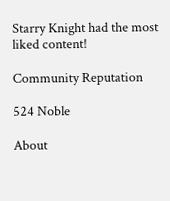Starry Knight had the most liked content!

Community Reputation

524 Noble

About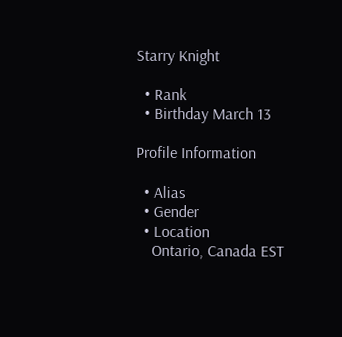Starry Knight

  • Rank
  • Birthday March 13

Profile Information

  • Alias
  • Gender
  • Location
    Ontario, Canada EST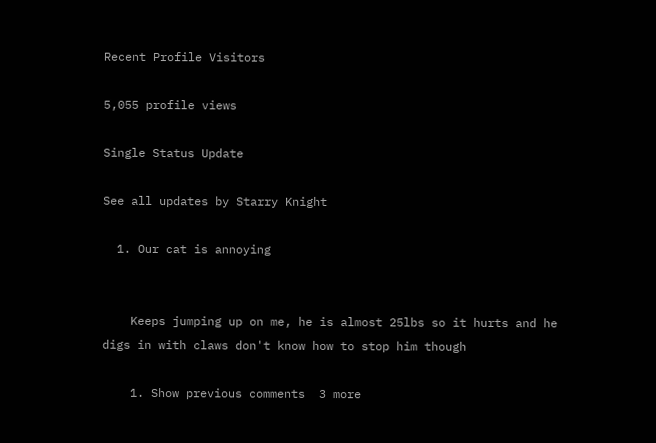Recent Profile Visitors

5,055 profile views

Single Status Update

See all updates by Starry Knight

  1. Our cat is annoying


    Keeps jumping up on me, he is almost 25lbs so it hurts and he digs in with claws don't know how to stop him though

    1. Show previous comments  3 more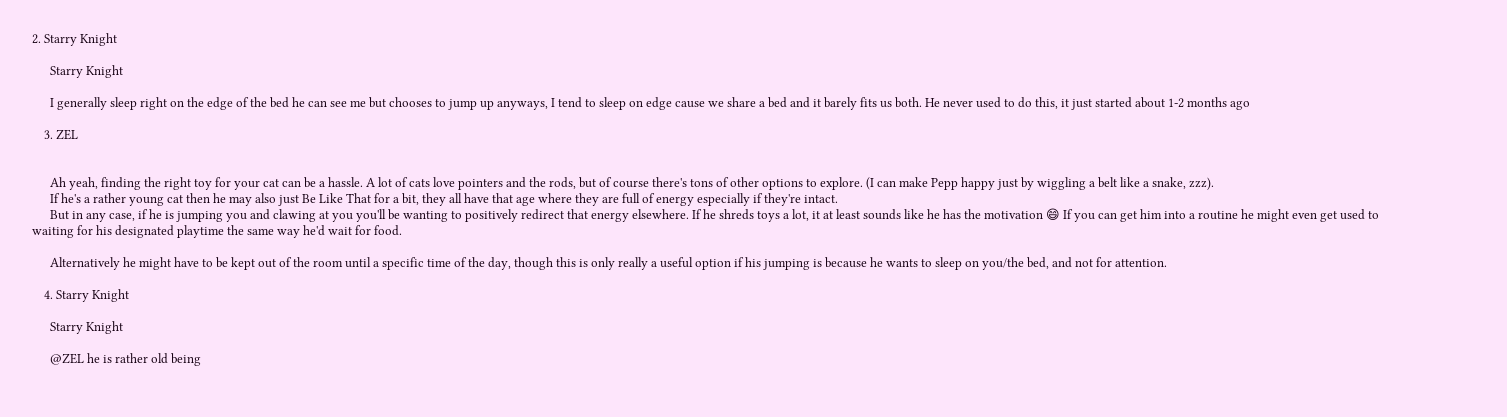2. Starry Knight

      Starry Knight

      I generally sleep right on the edge of the bed he can see me but chooses to jump up anyways, I tend to sleep on edge cause we share a bed and it barely fits us both. He never used to do this, it just started about 1-2 months ago

    3. ZEL


      Ah yeah, finding the right toy for your cat can be a hassle. A lot of cats love pointers and the rods, but of course there's tons of other options to explore. (I can make Pepp happy just by wiggling a belt like a snake, zzz).
      If he's a rather young cat then he may also just Be Like That for a bit, they all have that age where they are full of energy especially if they're intact.
      But in any case, if he is jumping you and clawing at you you'll be wanting to positively redirect that energy elsewhere. If he shreds toys a lot, it at least sounds like he has the motivation 😄 If you can get him into a routine he might even get used to waiting for his designated playtime the same way he'd wait for food.

      Alternatively he might have to be kept out of the room until a specific time of the day, though this is only really a useful option if his jumping is because he wants to sleep on you/the bed, and not for attention.

    4. Starry Knight

      Starry Knight

      @ZEL he is rather old being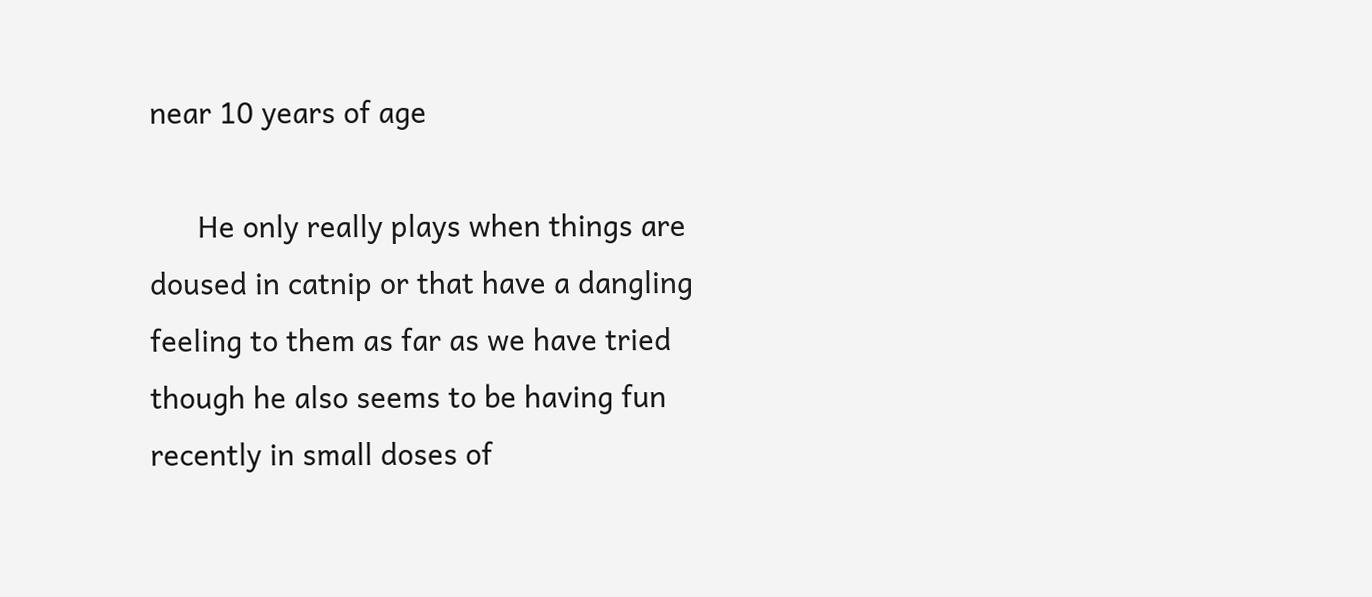near 10 years of age

      He only really plays when things are doused in catnip or that have a dangling feeling to them as far as we have tried though he also seems to be having fun recently in small doses of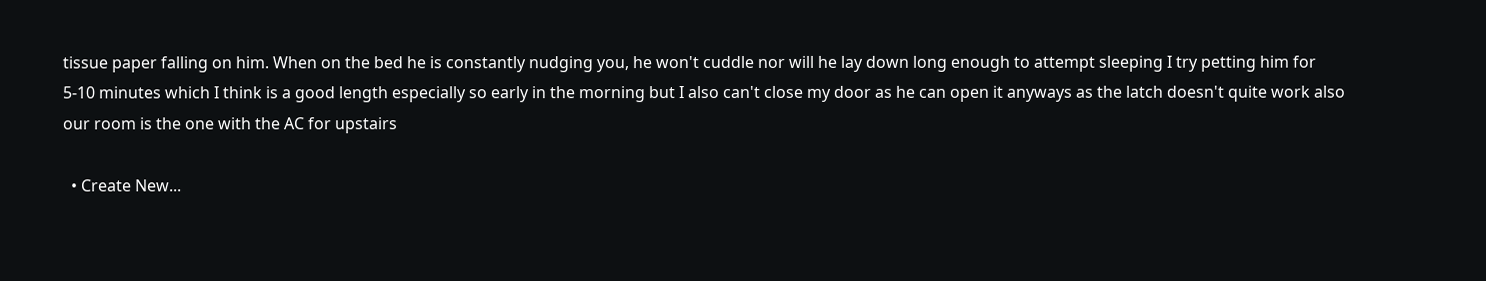tissue paper falling on him. When on the bed he is constantly nudging you, he won't cuddle nor will he lay down long enough to attempt sleeping I try petting him for 5-10 minutes which I think is a good length especially so early in the morning but I also can't close my door as he can open it anyways as the latch doesn't quite work also our room is the one with the AC for upstairs

  • Create New...